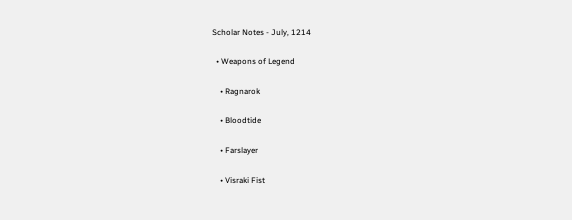Scholar Notes - July, 1214

  • Weapons of Legend

    • Ragnarok

    • Bloodtide

    • Farslayer

    • Visraki Fist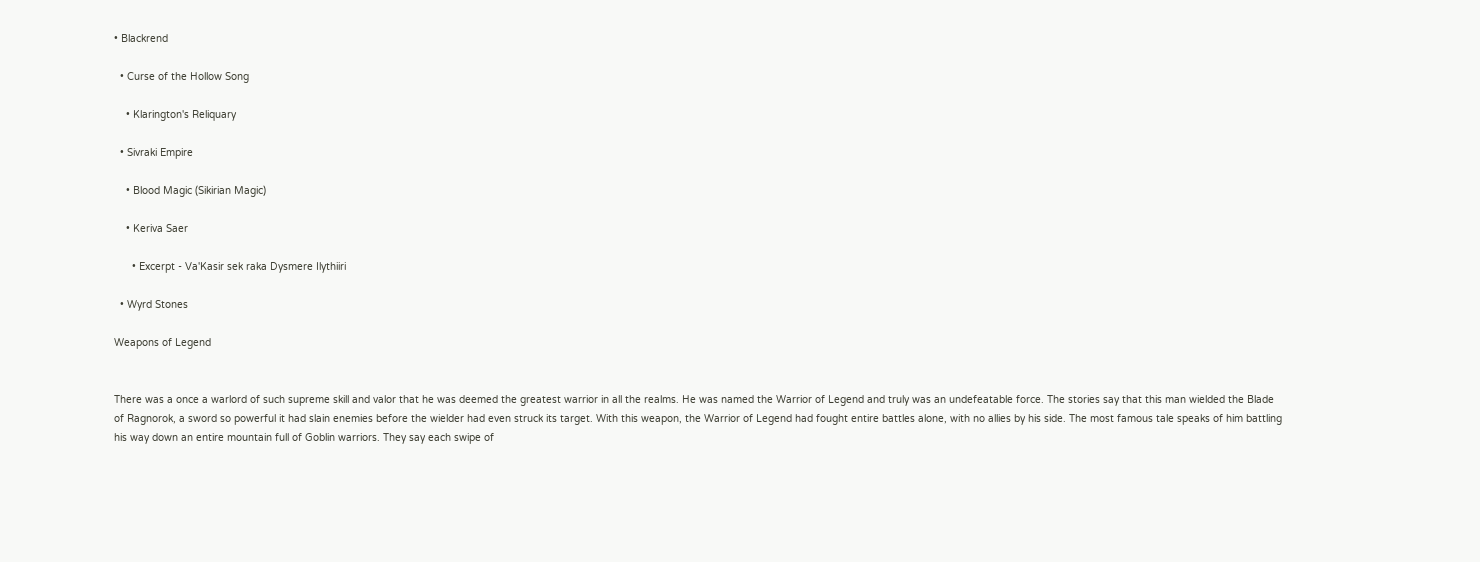• Blackrend

  • Curse of the Hollow Song

    • Klarington's Reliquary

  • Sivraki Empire

    • Blood Magic (Sikirian Magic)

    • Keriva Saer

      • Excerpt - Va'Kasir sek raka Dysmere Ilythiiri

  • Wyrd Stones

Weapons of Legend


There was a once a warlord of such supreme skill and valor that he was deemed the greatest warrior in all the realms. He was named the Warrior of Legend and truly was an undefeatable force. The stories say that this man wielded the Blade of Ragnorok, a sword so powerful it had slain enemies before the wielder had even struck its target. With this weapon, the Warrior of Legend had fought entire battles alone, with no allies by his side. The most famous tale speaks of him battling his way down an entire mountain full of Goblin warriors. They say each swipe of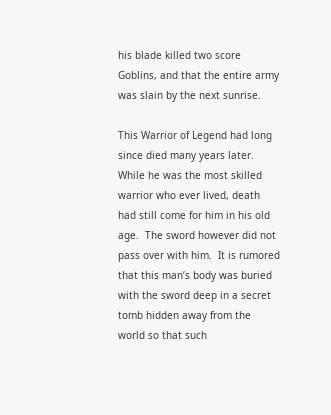his blade killed two score Goblins, and that the entire army was slain by the next sunrise.

This Warrior of Legend had long since died many years later.  While he was the most skilled warrior who ever lived, death had still come for him in his old age.  The sword however did not pass over with him.  It is rumored that this man’s body was buried with the sword deep in a secret tomb hidden away from the world so that such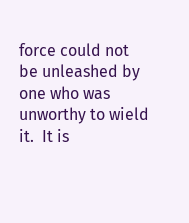force could not be unleashed by one who was unworthy to wield it.  It is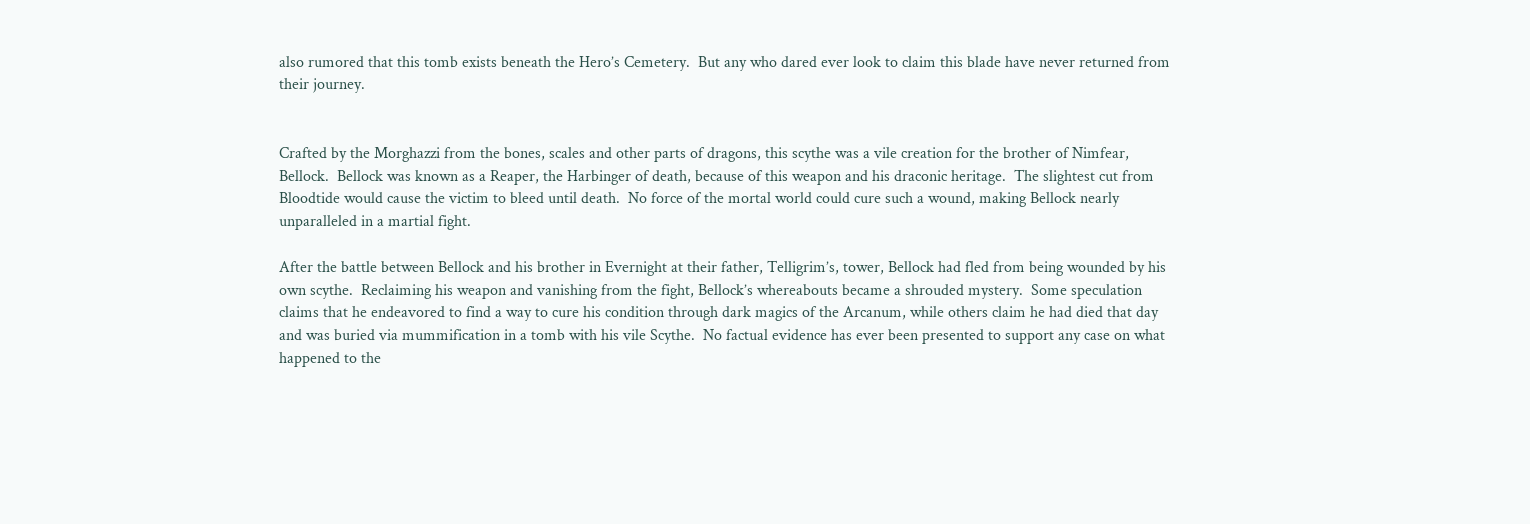also rumored that this tomb exists beneath the Hero’s Cemetery.  But any who dared ever look to claim this blade have never returned from their journey.


Crafted by the Morghazzi from the bones, scales and other parts of dragons, this scythe was a vile creation for the brother of Nimfear, Bellock.  Bellock was known as a Reaper, the Harbinger of death, because of this weapon and his draconic heritage.  The slightest cut from Bloodtide would cause the victim to bleed until death.  No force of the mortal world could cure such a wound, making Bellock nearly unparalleled in a martial fight.

After the battle between Bellock and his brother in Evernight at their father, Telligrim’s, tower, Bellock had fled from being wounded by his own scythe.  Reclaiming his weapon and vanishing from the fight, Bellock’s whereabouts became a shrouded mystery.  Some speculation claims that he endeavored to find a way to cure his condition through dark magics of the Arcanum, while others claim he had died that day and was buried via mummification in a tomb with his vile Scythe.  No factual evidence has ever been presented to support any case on what happened to the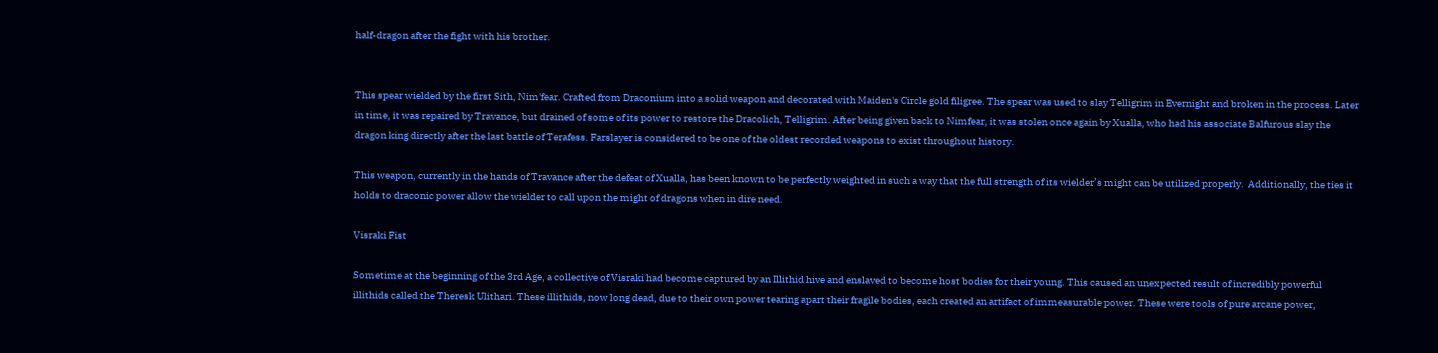half-dragon after the fight with his brother.


This spear wielded by the first Sith, Nim'fear. Crafted from Draconium into a solid weapon and decorated with Maiden's Circle gold filigree. The spear was used to slay Telligrim in Evernight and broken in the process. Later in time, it was repaired by Travance, but drained of some of its power to restore the Dracolich, Telligrim. After being given back to Nimfear, it was stolen once again by Xualla, who had his associate Balfurous slay the dragon king directly after the last battle of Terafess. Farslayer is considered to be one of the oldest recorded weapons to exist throughout history.

This weapon, currently in the hands of Travance after the defeat of Xualla, has been known to be perfectly weighted in such a way that the full strength of its wielder’s might can be utilized properly.  Additionally, the ties it holds to draconic power allow the wielder to call upon the might of dragons when in dire need.

Visraki Fist

Sometime at the beginning of the 3rd Age, a collective of Visraki had become captured by an Illithid hive and enslaved to become host bodies for their young. This caused an unexpected result of incredibly powerful illithids called the Theresk Ulithari. These illithids, now long dead, due to their own power tearing apart their fragile bodies, each created an artifact of immeasurable power. These were tools of pure arcane power,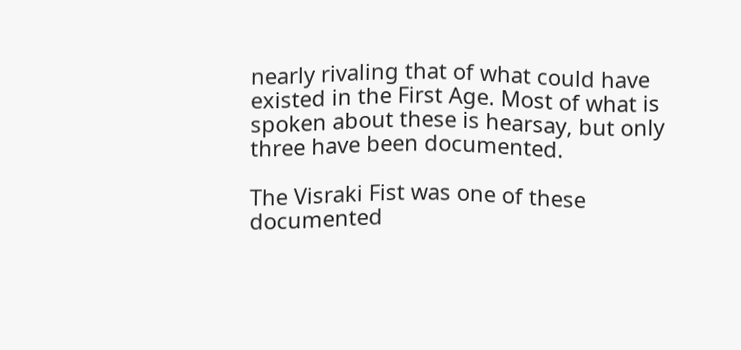nearly rivaling that of what could have existed in the First Age. Most of what is spoken about these is hearsay, but only three have been documented.

The Visraki Fist was one of these documented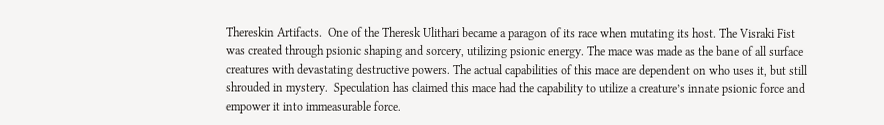Thereskin Artifacts.  One of the Theresk Ulithari became a paragon of its race when mutating its host. The Visraki Fist was created through psionic shaping and sorcery, utilizing psionic energy. The mace was made as the bane of all surface creatures with devastating destructive powers. The actual capabilities of this mace are dependent on who uses it, but still shrouded in mystery.  Speculation has claimed this mace had the capability to utilize a creature’s innate psionic force and empower it into immeasurable force.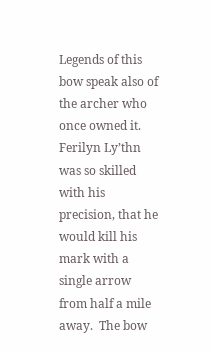Legends of this bow speak also of the archer who once owned it.  Ferilyn Ly’thn was so skilled with his precision, that he would kill his mark with a single arrow from half a mile away.  The bow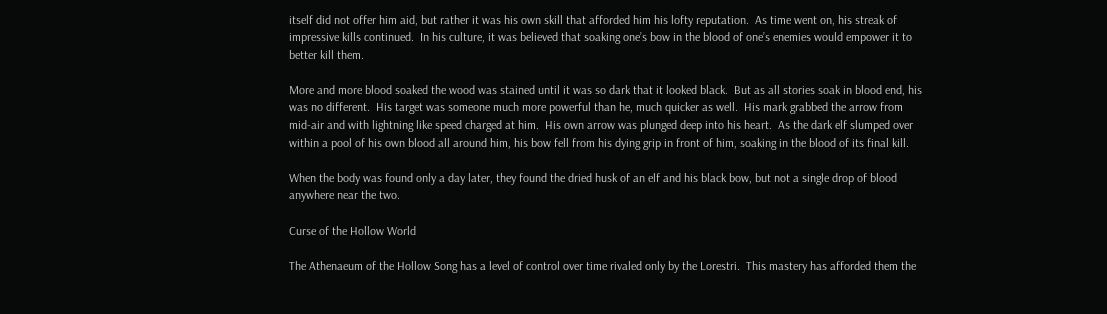itself did not offer him aid, but rather it was his own skill that afforded him his lofty reputation.  As time went on, his streak of impressive kills continued.  In his culture, it was believed that soaking one’s bow in the blood of one’s enemies would empower it to better kill them.

More and more blood soaked the wood was stained until it was so dark that it looked black.  But as all stories soak in blood end, his was no different.  His target was someone much more powerful than he, much quicker as well.  His mark grabbed the arrow from mid-air and with lightning like speed charged at him.  His own arrow was plunged deep into his heart.  As the dark elf slumped over within a pool of his own blood all around him, his bow fell from his dying grip in front of him, soaking in the blood of its final kill.

When the body was found only a day later, they found the dried husk of an elf and his black bow, but not a single drop of blood anywhere near the two.

Curse of the Hollow World

The Athenaeum of the Hollow Song has a level of control over time rivaled only by the Lorestri.  This mastery has afforded them the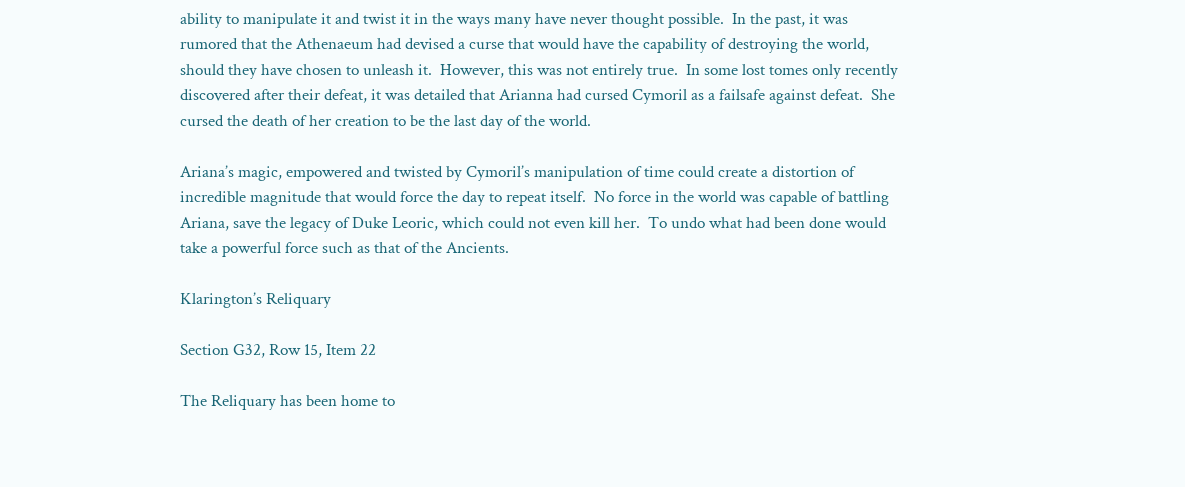ability to manipulate it and twist it in the ways many have never thought possible.  In the past, it was rumored that the Athenaeum had devised a curse that would have the capability of destroying the world, should they have chosen to unleash it.  However, this was not entirely true.  In some lost tomes only recently discovered after their defeat, it was detailed that Arianna had cursed Cymoril as a failsafe against defeat.  She cursed the death of her creation to be the last day of the world.

Ariana’s magic, empowered and twisted by Cymoril’s manipulation of time could create a distortion of incredible magnitude that would force the day to repeat itself.  No force in the world was capable of battling Ariana, save the legacy of Duke Leoric, which could not even kill her.  To undo what had been done would take a powerful force such as that of the Ancients.

Klarington’s Reliquary

Section G32, Row 15, Item 22

The Reliquary has been home to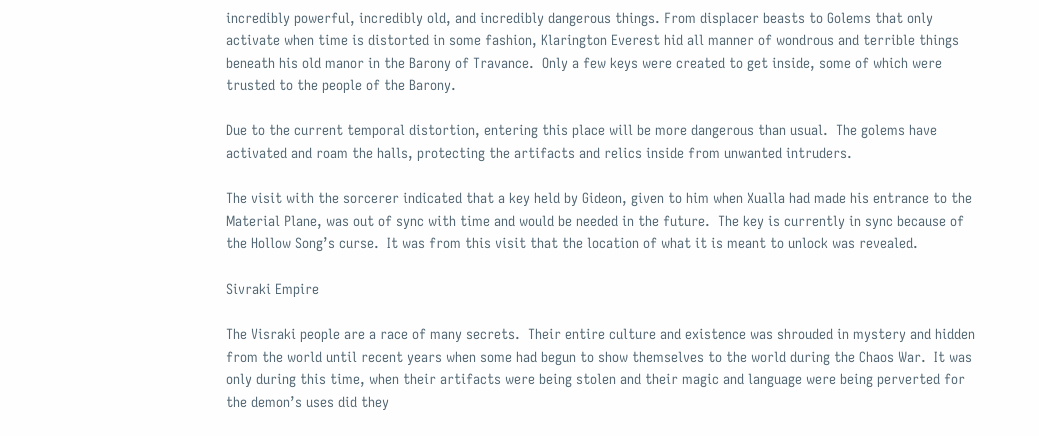incredibly powerful, incredibly old, and incredibly dangerous things. From displacer beasts to Golems that only activate when time is distorted in some fashion, Klarington Everest hid all manner of wondrous and terrible things beneath his old manor in the Barony of Travance.  Only a few keys were created to get inside, some of which were trusted to the people of the Barony.

Due to the current temporal distortion, entering this place will be more dangerous than usual.  The golems have activated and roam the halls, protecting the artifacts and relics inside from unwanted intruders.

The visit with the sorcerer indicated that a key held by Gideon, given to him when Xualla had made his entrance to the Material Plane, was out of sync with time and would be needed in the future.  The key is currently in sync because of the Hollow Song’s curse.  It was from this visit that the location of what it is meant to unlock was revealed.

Sivraki Empire

The Visraki people are a race of many secrets.  Their entire culture and existence was shrouded in mystery and hidden from the world until recent years when some had begun to show themselves to the world during the Chaos War.  It was only during this time, when their artifacts were being stolen and their magic and language were being perverted for the demon’s uses did they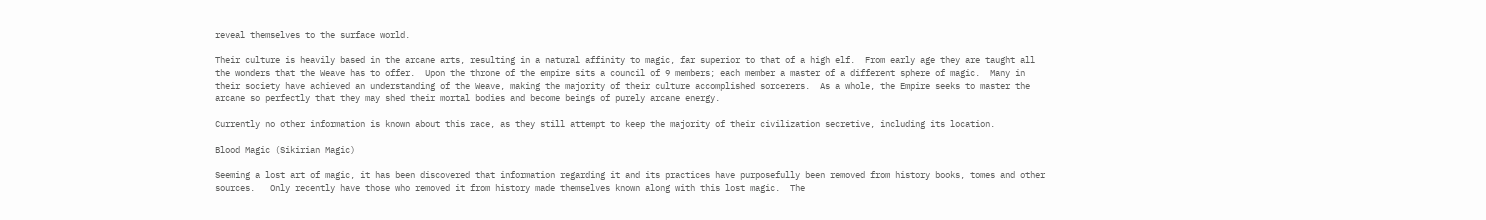reveal themselves to the surface world.

Their culture is heavily based in the arcane arts, resulting in a natural affinity to magic, far superior to that of a high elf.  From early age they are taught all the wonders that the Weave has to offer.  Upon the throne of the empire sits a council of 9 members; each member a master of a different sphere of magic.  Many in their society have achieved an understanding of the Weave, making the majority of their culture accomplished sorcerers.  As a whole, the Empire seeks to master the arcane so perfectly that they may shed their mortal bodies and become beings of purely arcane energy.

Currently no other information is known about this race, as they still attempt to keep the majority of their civilization secretive, including its location.

Blood Magic (Sikirian Magic)

Seeming a lost art of magic, it has been discovered that information regarding it and its practices have purposefully been removed from history books, tomes and other sources.   Only recently have those who removed it from history made themselves known along with this lost magic.  The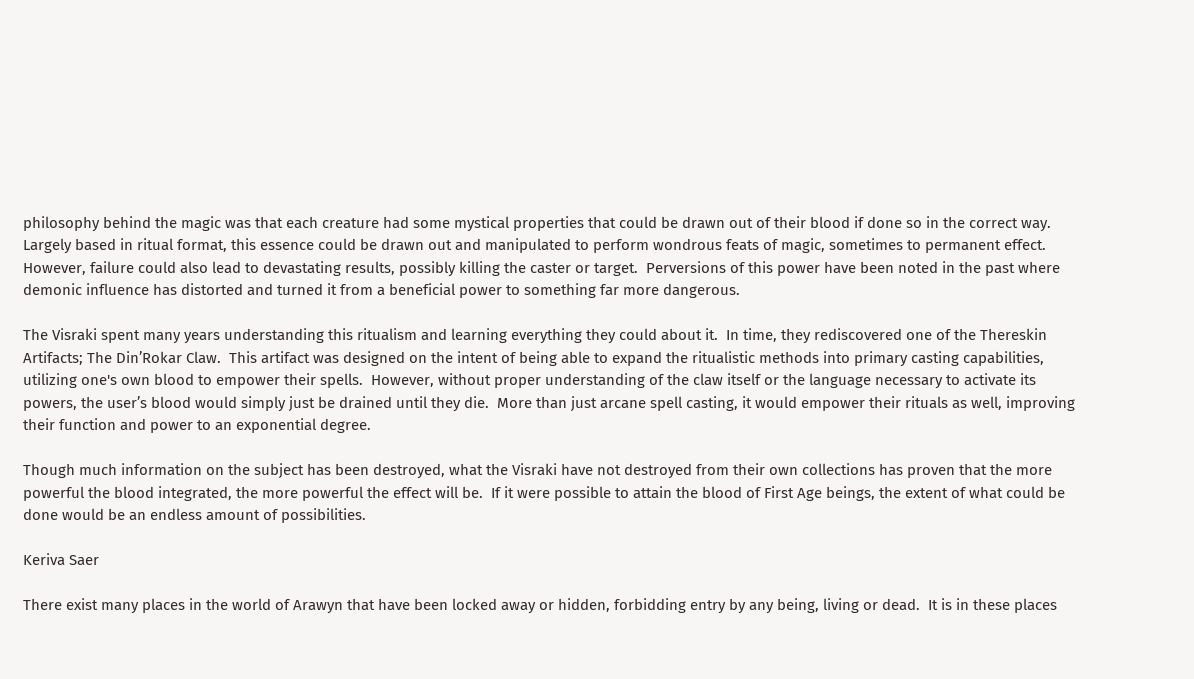philosophy behind the magic was that each creature had some mystical properties that could be drawn out of their blood if done so in the correct way.  Largely based in ritual format, this essence could be drawn out and manipulated to perform wondrous feats of magic, sometimes to permanent effect.  However, failure could also lead to devastating results, possibly killing the caster or target.  Perversions of this power have been noted in the past where demonic influence has distorted and turned it from a beneficial power to something far more dangerous.

The Visraki spent many years understanding this ritualism and learning everything they could about it.  In time, they rediscovered one of the Thereskin Artifacts; The Din’Rokar Claw.  This artifact was designed on the intent of being able to expand the ritualistic methods into primary casting capabilities, utilizing one's own blood to empower their spells.  However, without proper understanding of the claw itself or the language necessary to activate its powers, the user’s blood would simply just be drained until they die.  More than just arcane spell casting, it would empower their rituals as well, improving their function and power to an exponential degree.

Though much information on the subject has been destroyed, what the Visraki have not destroyed from their own collections has proven that the more powerful the blood integrated, the more powerful the effect will be.  If it were possible to attain the blood of First Age beings, the extent of what could be done would be an endless amount of possibilities.

Keriva Saer

There exist many places in the world of Arawyn that have been locked away or hidden, forbidding entry by any being, living or dead.  It is in these places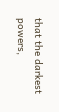that the darkest powers,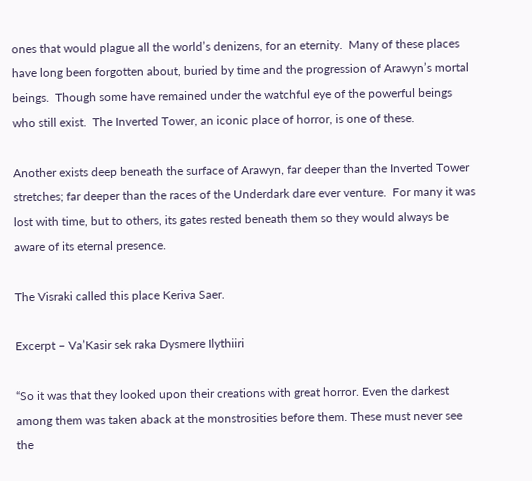ones that would plague all the world’s denizens, for an eternity.  Many of these places have long been forgotten about, buried by time and the progression of Arawyn’s mortal beings.  Though some have remained under the watchful eye of the powerful beings who still exist.  The Inverted Tower, an iconic place of horror, is one of these.

Another exists deep beneath the surface of Arawyn, far deeper than the Inverted Tower stretches; far deeper than the races of the Underdark dare ever venture.  For many it was lost with time, but to others, its gates rested beneath them so they would always be aware of its eternal presence.

The Visraki called this place Keriva Saer.

Excerpt – Va’Kasir sek raka Dysmere Ilythiiri

“So it was that they looked upon their creations with great horror. Even the darkest among them was taken aback at the monstrosities before them. These must never see the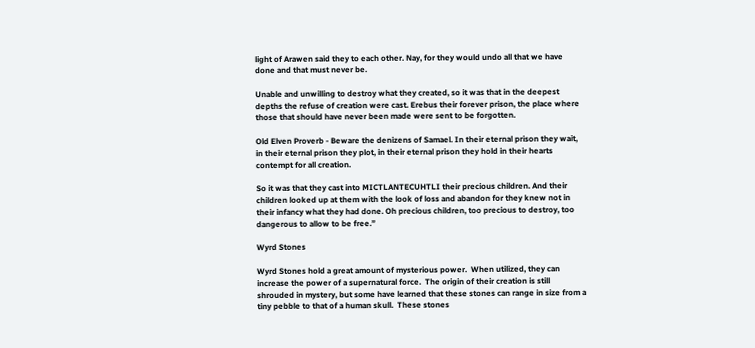light of Arawen said they to each other. Nay, for they would undo all that we have done and that must never be.

Unable and unwilling to destroy what they created, so it was that in the deepest depths the refuse of creation were cast. Erebus their forever prison, the place where those that should have never been made were sent to be forgotten.

Old Elven Proverb - Beware the denizens of Samael. In their eternal prison they wait, in their eternal prison they plot, in their eternal prison they hold in their hearts contempt for all creation.

So it was that they cast into MICTLANTECUHTLI their precious children. And their children looked up at them with the look of loss and abandon for they knew not in their infancy what they had done. Oh precious children, too precious to destroy, too dangerous to allow to be free.”

Wyrd Stones

Wyrd Stones hold a great amount of mysterious power.  When utilized, they can increase the power of a supernatural force.  The origin of their creation is still shrouded in mystery, but some have learned that these stones can range in size from a tiny pebble to that of a human skull.  These stones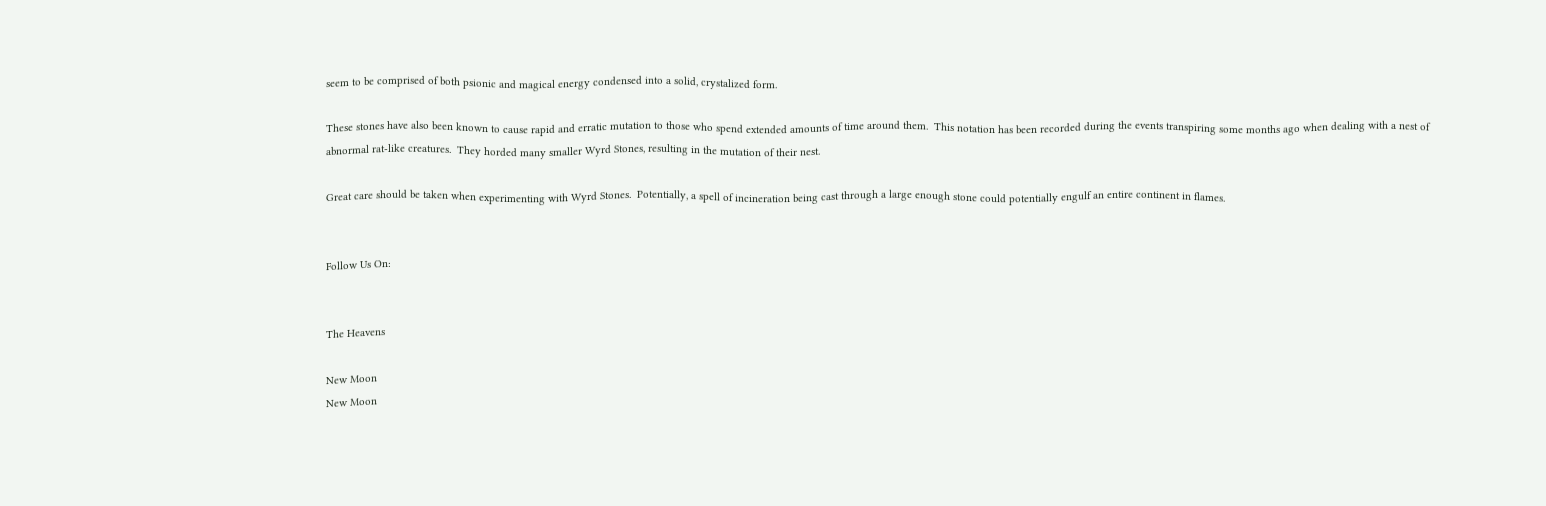seem to be comprised of both psionic and magical energy condensed into a solid, crystalized form.

These stones have also been known to cause rapid and erratic mutation to those who spend extended amounts of time around them.  This notation has been recorded during the events transpiring some months ago when dealing with a nest of abnormal rat-like creatures.  They horded many smaller Wyrd Stones, resulting in the mutation of their nest.

Great care should be taken when experimenting with Wyrd Stones.  Potentially, a spell of incineration being cast through a large enough stone could potentially engulf an entire continent in flames.


Follow Us On:


The Heavens

New Moon
New Moon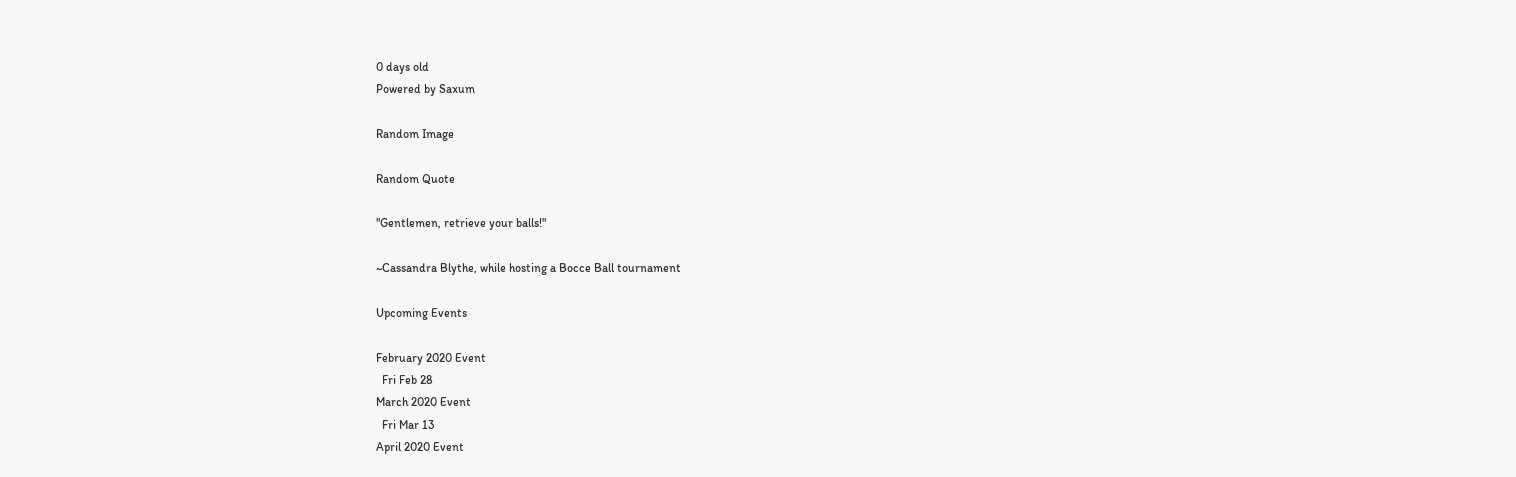0 days old
Powered by Saxum

Random Image

Random Quote

"Gentlemen, retrieve your balls!"

~Cassandra Blythe, while hosting a Bocce Ball tournament

Upcoming Events

February 2020 Event
  Fri Feb 28
March 2020 Event
  Fri Mar 13
April 2020 Event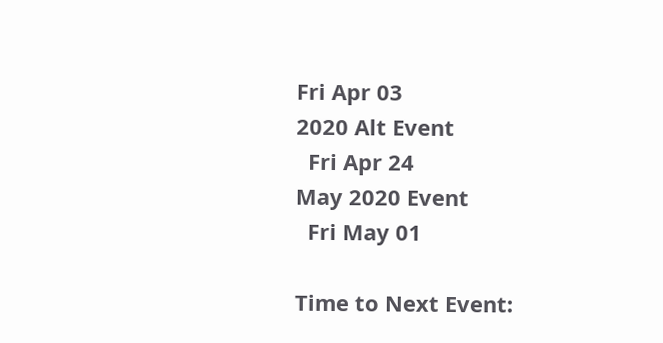Fri Apr 03
2020 Alt Event
  Fri Apr 24
May 2020 Event
  Fri May 01

Time to Next Event: